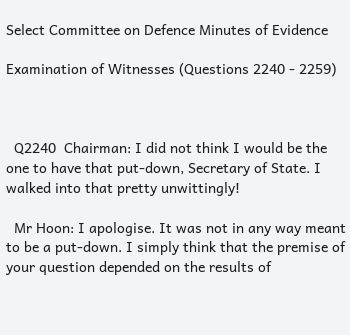Select Committee on Defence Minutes of Evidence

Examination of Witnesses (Questions 2240 - 2259)



  Q2240  Chairman: I did not think I would be the one to have that put-down, Secretary of State. I walked into that pretty unwittingly!

  Mr Hoon: I apologise. It was not in any way meant to be a put-down. I simply think that the premise of your question depended on the results of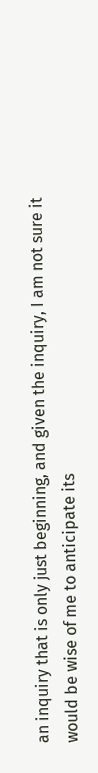an inquiry that is only just beginning, and given the inquiry, I am not sure it would be wise of me to anticipate its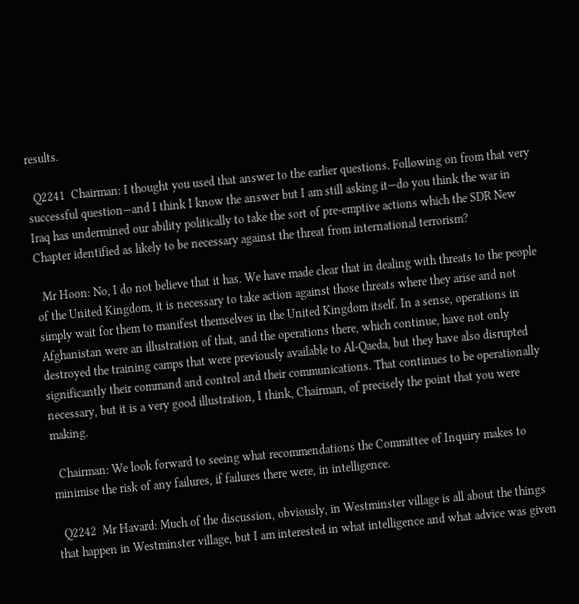results.

  Q2241  Chairman: I thought you used that answer to the earlier questions. Following on from that very successful question—and I think I know the answer but I am still asking it—do you think the war in Iraq has undermined our ability politically to take the sort of pre-emptive actions which the SDR New Chapter identified as likely to be necessary against the threat from international terrorism?

  Mr Hoon: No, I do not believe that it has. We have made clear that in dealing with threats to the people of the United Kingdom, it is necessary to take action against those threats where they arise and not simply wait for them to manifest themselves in the United Kingdom itself. In a sense, operations in Afghanistan were an illustration of that, and the operations there, which continue, have not only destroyed the training camps that were previously available to Al-Qaeda, but they have also disrupted significantly their command and control and their communications. That continues to be operationally necessary, but it is a very good illustration, I think, Chairman, of precisely the point that you were making.

  Chairman: We look forward to seeing what recommendations the Committee of Inquiry makes to minimise the risk of any failures, if failures there were, in intelligence.

  Q2242  Mr Havard: Much of the discussion, obviously, in Westminster village is all about the things that happen in Westminster village, but I am interested in what intelligence and what advice was given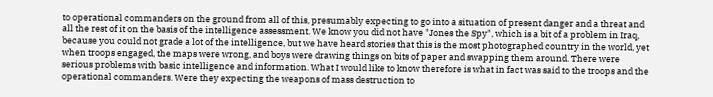to operational commanders on the ground from all of this, presumably expecting to go into a situation of present danger and a threat and all the rest of it on the basis of the intelligence assessment. We know you did not have "Jones the Spy", which is a bit of a problem in Iraq, because you could not grade a lot of the intelligence, but we have heard stories that this is the most photographed country in the world, yet when troops engaged, the maps were wrong, and boys were drawing things on bits of paper and swapping them around. There were serious problems with basic intelligence and information. What I would like to know therefore is what in fact was said to the troops and the operational commanders. Were they expecting the weapons of mass destruction to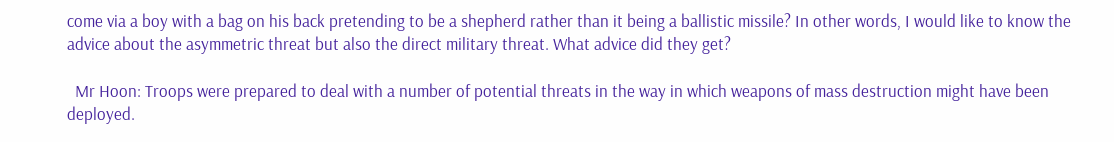come via a boy with a bag on his back pretending to be a shepherd rather than it being a ballistic missile? In other words, I would like to know the advice about the asymmetric threat but also the direct military threat. What advice did they get?

  Mr Hoon: Troops were prepared to deal with a number of potential threats in the way in which weapons of mass destruction might have been deployed.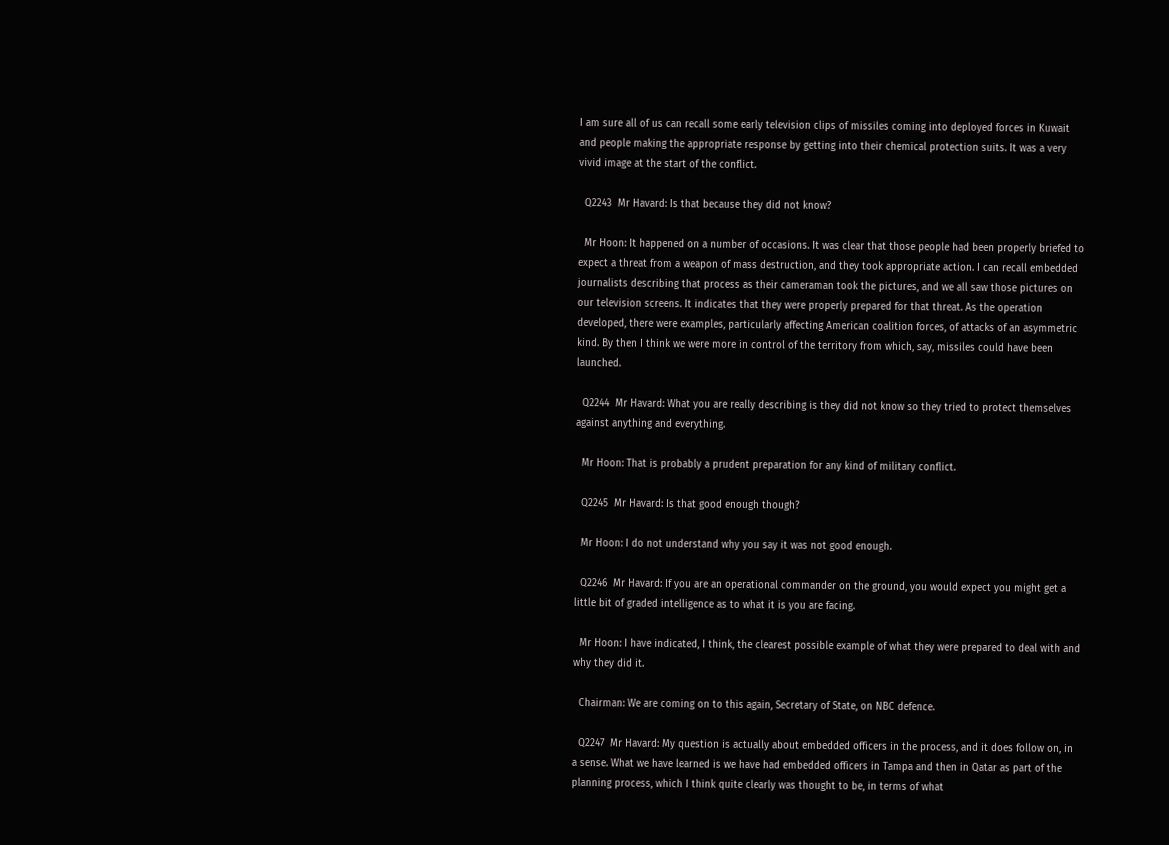I am sure all of us can recall some early television clips of missiles coming into deployed forces in Kuwait and people making the appropriate response by getting into their chemical protection suits. It was a very vivid image at the start of the conflict.

  Q2243  Mr Havard: Is that because they did not know?

  Mr Hoon: It happened on a number of occasions. It was clear that those people had been properly briefed to expect a threat from a weapon of mass destruction, and they took appropriate action. I can recall embedded journalists describing that process as their cameraman took the pictures, and we all saw those pictures on our television screens. It indicates that they were properly prepared for that threat. As the operation developed, there were examples, particularly affecting American coalition forces, of attacks of an asymmetric kind. By then I think we were more in control of the territory from which, say, missiles could have been launched.

  Q2244  Mr Havard: What you are really describing is they did not know so they tried to protect themselves against anything and everything.

  Mr Hoon: That is probably a prudent preparation for any kind of military conflict.

  Q2245  Mr Havard: Is that good enough though?

  Mr Hoon: I do not understand why you say it was not good enough.

  Q2246  Mr Havard: If you are an operational commander on the ground, you would expect you might get a little bit of graded intelligence as to what it is you are facing.

  Mr Hoon: I have indicated, I think, the clearest possible example of what they were prepared to deal with and why they did it.

  Chairman: We are coming on to this again, Secretary of State, on NBC defence.

  Q2247  Mr Havard: My question is actually about embedded officers in the process, and it does follow on, in a sense. What we have learned is we have had embedded officers in Tampa and then in Qatar as part of the planning process, which I think quite clearly was thought to be, in terms of what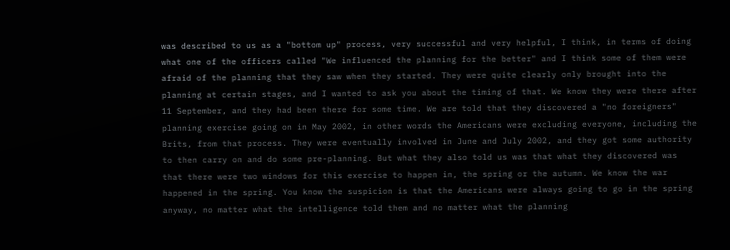was described to us as a "bottom up" process, very successful and very helpful, I think, in terms of doing what one of the officers called "We influenced the planning for the better" and I think some of them were afraid of the planning that they saw when they started. They were quite clearly only brought into the planning at certain stages, and I wanted to ask you about the timing of that. We know they were there after 11 September, and they had been there for some time. We are told that they discovered a "no foreigners" planning exercise going on in May 2002, in other words the Americans were excluding everyone, including the Brits, from that process. They were eventually involved in June and July 2002, and they got some authority to then carry on and do some pre-planning. But what they also told us was that what they discovered was that there were two windows for this exercise to happen in, the spring or the autumn. We know the war happened in the spring. You know the suspicion is that the Americans were always going to go in the spring anyway, no matter what the intelligence told them and no matter what the planning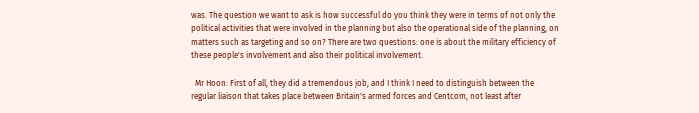was. The question we want to ask is how successful do you think they were in terms of not only the political activities that were involved in the planning but also the operational side of the planning, on matters such as targeting and so on? There are two questions: one is about the military efficiency of these people's involvement and also their political involvement.

  Mr Hoon: First of all, they did a tremendous job, and I think I need to distinguish between the regular liaison that takes place between Britain's armed forces and Centcom, not least after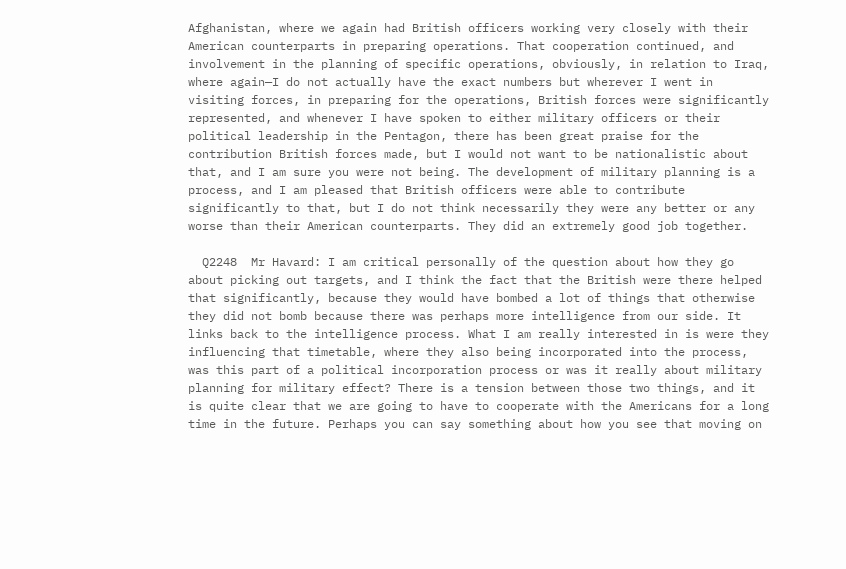Afghanistan, where we again had British officers working very closely with their American counterparts in preparing operations. That cooperation continued, and involvement in the planning of specific operations, obviously, in relation to Iraq, where again—I do not actually have the exact numbers but wherever I went in visiting forces, in preparing for the operations, British forces were significantly represented, and whenever I have spoken to either military officers or their political leadership in the Pentagon, there has been great praise for the contribution British forces made, but I would not want to be nationalistic about that, and I am sure you were not being. The development of military planning is a process, and I am pleased that British officers were able to contribute significantly to that, but I do not think necessarily they were any better or any worse than their American counterparts. They did an extremely good job together.

  Q2248  Mr Havard: I am critical personally of the question about how they go about picking out targets, and I think the fact that the British were there helped that significantly, because they would have bombed a lot of things that otherwise they did not bomb because there was perhaps more intelligence from our side. It links back to the intelligence process. What I am really interested in is were they influencing that timetable, where they also being incorporated into the process, was this part of a political incorporation process or was it really about military planning for military effect? There is a tension between those two things, and it is quite clear that we are going to have to cooperate with the Americans for a long time in the future. Perhaps you can say something about how you see that moving on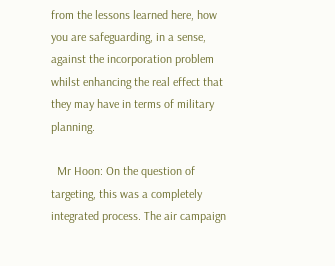from the lessons learned here, how you are safeguarding, in a sense, against the incorporation problem whilst enhancing the real effect that they may have in terms of military planning.

  Mr Hoon: On the question of targeting, this was a completely integrated process. The air campaign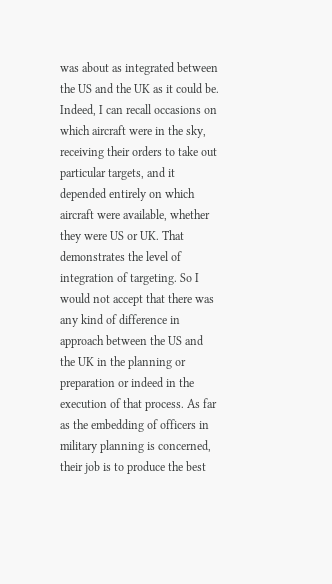was about as integrated between the US and the UK as it could be. Indeed, I can recall occasions on which aircraft were in the sky, receiving their orders to take out particular targets, and it depended entirely on which aircraft were available, whether they were US or UK. That demonstrates the level of integration of targeting. So I would not accept that there was any kind of difference in approach between the US and the UK in the planning or preparation or indeed in the execution of that process. As far as the embedding of officers in military planning is concerned, their job is to produce the best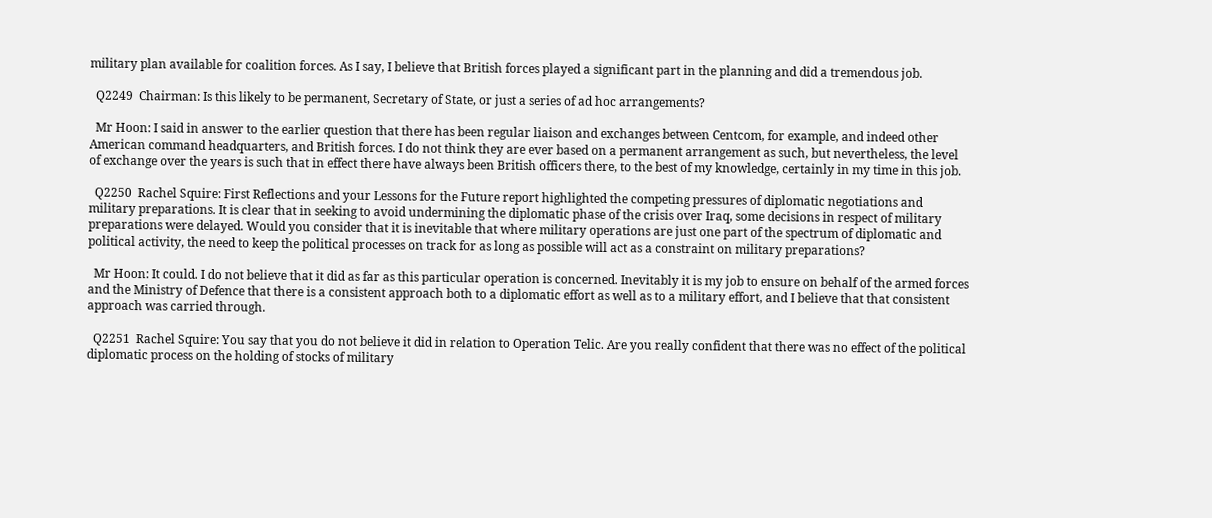military plan available for coalition forces. As I say, I believe that British forces played a significant part in the planning and did a tremendous job.

  Q2249  Chairman: Is this likely to be permanent, Secretary of State, or just a series of ad hoc arrangements?

  Mr Hoon: I said in answer to the earlier question that there has been regular liaison and exchanges between Centcom, for example, and indeed other American command headquarters, and British forces. I do not think they are ever based on a permanent arrangement as such, but nevertheless, the level of exchange over the years is such that in effect there have always been British officers there, to the best of my knowledge, certainly in my time in this job.

  Q2250  Rachel Squire: First Reflections and your Lessons for the Future report highlighted the competing pressures of diplomatic negotiations and military preparations. It is clear that in seeking to avoid undermining the diplomatic phase of the crisis over Iraq, some decisions in respect of military preparations were delayed. Would you consider that it is inevitable that where military operations are just one part of the spectrum of diplomatic and political activity, the need to keep the political processes on track for as long as possible will act as a constraint on military preparations?

  Mr Hoon: It could. I do not believe that it did as far as this particular operation is concerned. Inevitably it is my job to ensure on behalf of the armed forces and the Ministry of Defence that there is a consistent approach both to a diplomatic effort as well as to a military effort, and I believe that that consistent approach was carried through.

  Q2251  Rachel Squire: You say that you do not believe it did in relation to Operation Telic. Are you really confident that there was no effect of the political diplomatic process on the holding of stocks of military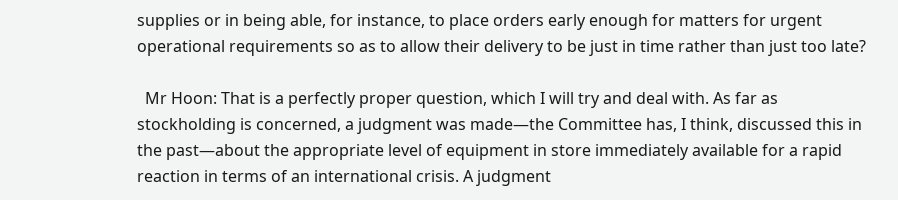supplies or in being able, for instance, to place orders early enough for matters for urgent operational requirements so as to allow their delivery to be just in time rather than just too late?

  Mr Hoon: That is a perfectly proper question, which I will try and deal with. As far as stockholding is concerned, a judgment was made—the Committee has, I think, discussed this in the past—about the appropriate level of equipment in store immediately available for a rapid reaction in terms of an international crisis. A judgment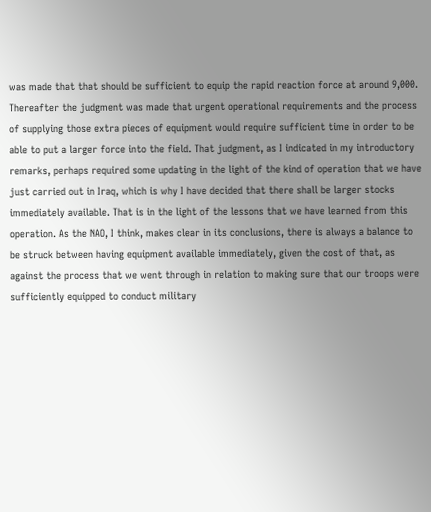was made that that should be sufficient to equip the rapid reaction force at around 9,000. Thereafter the judgment was made that urgent operational requirements and the process of supplying those extra pieces of equipment would require sufficient time in order to be able to put a larger force into the field. That judgment, as I indicated in my introductory remarks, perhaps required some updating in the light of the kind of operation that we have just carried out in Iraq, which is why I have decided that there shall be larger stocks immediately available. That is in the light of the lessons that we have learned from this operation. As the NAO, I think, makes clear in its conclusions, there is always a balance to be struck between having equipment available immediately, given the cost of that, as against the process that we went through in relation to making sure that our troops were sufficiently equipped to conduct military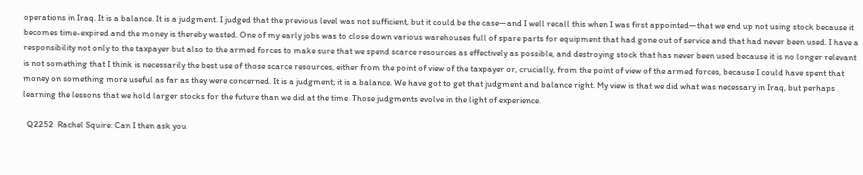operations in Iraq. It is a balance. It is a judgment. I judged that the previous level was not sufficient, but it could be the case—and I well recall this when I was first appointed—that we end up not using stock because it becomes time-expired and the money is thereby wasted. One of my early jobs was to close down various warehouses full of spare parts for equipment that had gone out of service and that had never been used. I have a responsibility not only to the taxpayer but also to the armed forces to make sure that we spend scarce resources as effectively as possible, and destroying stock that has never been used because it is no longer relevant is not something that I think is necessarily the best use of those scarce resources, either from the point of view of the taxpayer or, crucially, from the point of view of the armed forces, because I could have spent that money on something more useful as far as they were concerned. It is a judgment; it is a balance. We have got to get that judgment and balance right. My view is that we did what was necessary in Iraq, but perhaps learning the lessons that we hold larger stocks for the future than we did at the time. Those judgments evolve in the light of experience.

  Q2252  Rachel Squire: Can I then ask you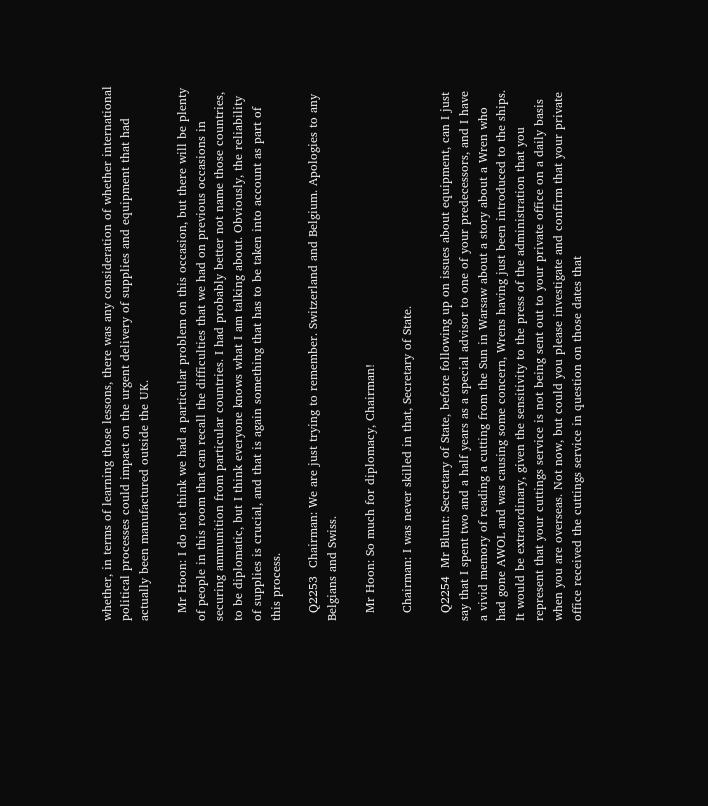whether, in terms of learning those lessons, there was any consideration of whether international political processes could impact on the urgent delivery of supplies and equipment that had actually been manufactured outside the UK.

  Mr Hoon: I do not think we had a particular problem on this occasion, but there will be plenty of people in this room that can recall the difficulties that we had on previous occasions in securing ammunition from particular countries. I had probably better not name those countries, to be diplomatic, but I think everyone knows what I am talking about. Obviously, the reliability of supplies is crucial, and that is again something that has to be taken into account as part of this process.

  Q2253  Chairman: We are just trying to remember. Switzerland and Belgium. Apologies to any Belgians and Swiss.

  Mr Hoon: So much for diplomacy, Chairman!

  Chairman: I was never skilled in that, Secretary of State.

  Q2254  Mr Blunt: Secretary of State, before following up on issues about equipment, can I just say that I spent two and a half years as a special advisor to one of your predecessors, and I have a vivid memory of reading a cutting from the Sun in Warsaw about a story about a Wren who had gone AWOL and was causing some concern, Wrens having just been introduced to the ships. It would be extraordinary, given the sensitivity to the press of the administration that you represent that your cuttings service is not being sent out to your private office on a daily basis when you are overseas. Not now, but could you please investigate and confirm that your private office received the cuttings service in question on those dates that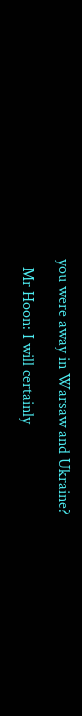you were away in Warsaw and Ukraine?

  Mr Hoon: I will certainly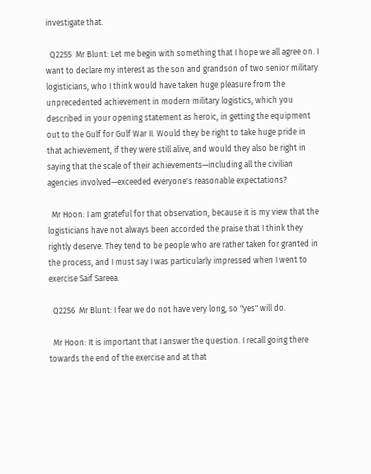investigate that.

  Q2255  Mr Blunt: Let me begin with something that I hope we all agree on. I want to declare my interest as the son and grandson of two senior military logisticians, who I think would have taken huge pleasure from the unprecedented achievement in modern military logistics, which you described in your opening statement as heroic, in getting the equipment out to the Gulf for Gulf War II. Would they be right to take huge pride in that achievement, if they were still alive, and would they also be right in saying that the scale of their achievements—including all the civilian agencies involved—exceeded everyone's reasonable expectations?

  Mr Hoon: I am grateful for that observation, because it is my view that the logisticians have not always been accorded the praise that I think they rightly deserve. They tend to be people who are rather taken for granted in the process, and I must say I was particularly impressed when I went to exercise Saif Sareea.

  Q2256  Mr Blunt: I fear we do not have very long, so "yes" will do.

  Mr Hoon: It is important that I answer the question. I recall going there towards the end of the exercise and at that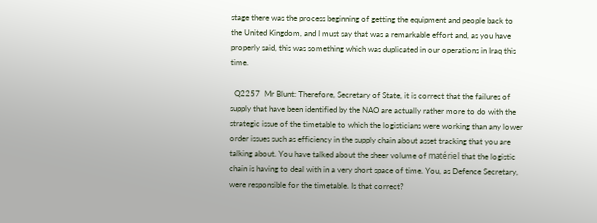stage there was the process beginning of getting the equipment and people back to the United Kingdom, and I must say that was a remarkable effort and, as you have properly said, this was something which was duplicated in our operations in Iraq this time.

  Q2257  Mr Blunt: Therefore, Secretary of State, it is correct that the failures of supply that have been identified by the NAO are actually rather more to do with the strategic issue of the timetable to which the logisticians were working than any lower order issues such as efficiency in the supply chain about asset tracking that you are talking about. You have talked about the sheer volume of matériel that the logistic chain is having to deal with in a very short space of time. You, as Defence Secretary, were responsible for the timetable. Is that correct?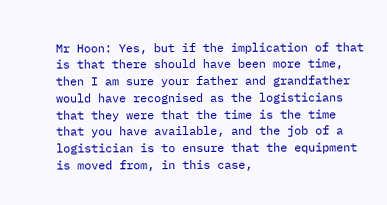Mr Hoon: Yes, but if the implication of that is that there should have been more time, then I am sure your father and grandfather would have recognised as the logisticians that they were that the time is the time that you have available, and the job of a logistician is to ensure that the equipment is moved from, in this case,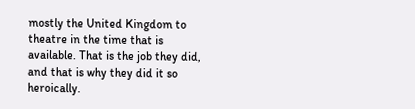mostly the United Kingdom to theatre in the time that is available. That is the job they did, and that is why they did it so heroically.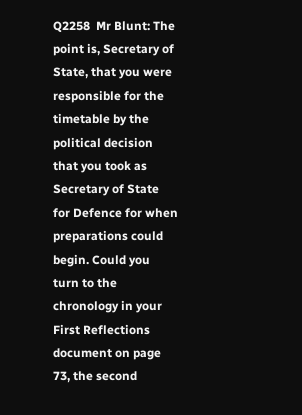Q2258  Mr Blunt: The point is, Secretary of State, that you were responsible for the timetable by the political decision that you took as Secretary of State for Defence for when preparations could begin. Could you turn to the chronology in your First Reflections document on page 73, the second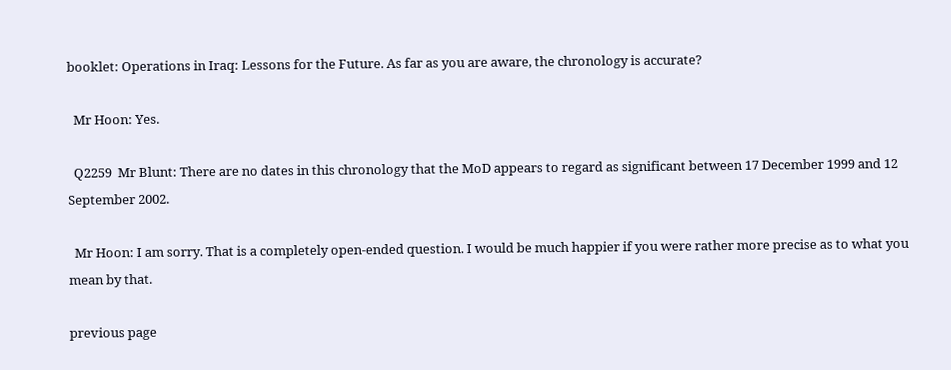booklet: Operations in Iraq: Lessons for the Future. As far as you are aware, the chronology is accurate?

  Mr Hoon: Yes.

  Q2259  Mr Blunt: There are no dates in this chronology that the MoD appears to regard as significant between 17 December 1999 and 12 September 2002.

  Mr Hoon: I am sorry. That is a completely open-ended question. I would be much happier if you were rather more precise as to what you mean by that.

previous page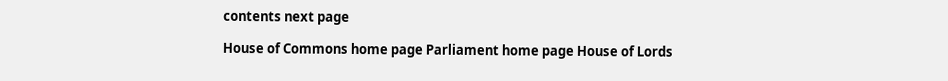contents next page

House of Commons home page Parliament home page House of Lords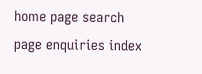home page search page enquiries index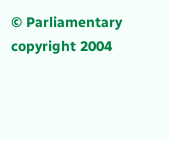© Parliamentary copyright 2004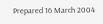Prepared 16 March 2004